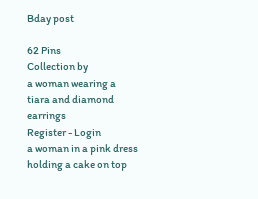Bday post

62 Pins
Collection by
a woman wearing a tiara and diamond earrings
Register - Login
a woman in a pink dress holding a cake on top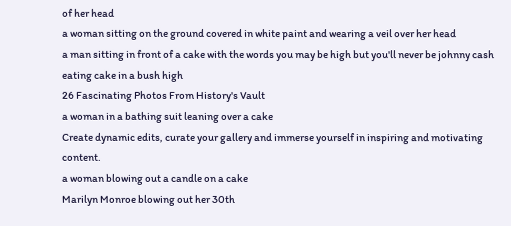of her head
a woman sitting on the ground covered in white paint and wearing a veil over her head
a man sitting in front of a cake with the words you may be high but you'll never be johnny cash eating cake in a bush high
26 Fascinating Photos From History's Vault
a woman in a bathing suit leaning over a cake
Create dynamic edits, curate your gallery and immerse yourself in inspiring and motivating content.
a woman blowing out a candle on a cake
Marilyn Monroe blowing out her 30th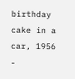birthday cake in a car, 1956 -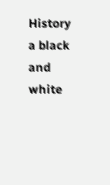History
a black and white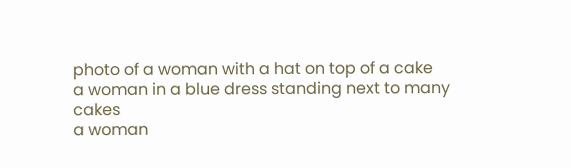photo of a woman with a hat on top of a cake
a woman in a blue dress standing next to many cakes
a woman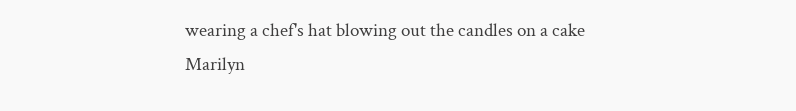wearing a chef's hat blowing out the candles on a cake
Marilyn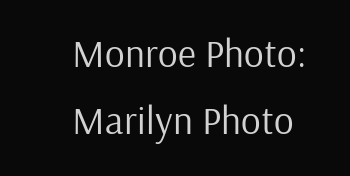Monroe Photo: Marilyn Photo